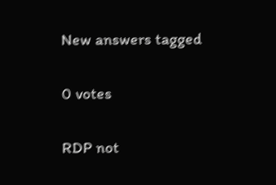New answers tagged

0 votes

RDP not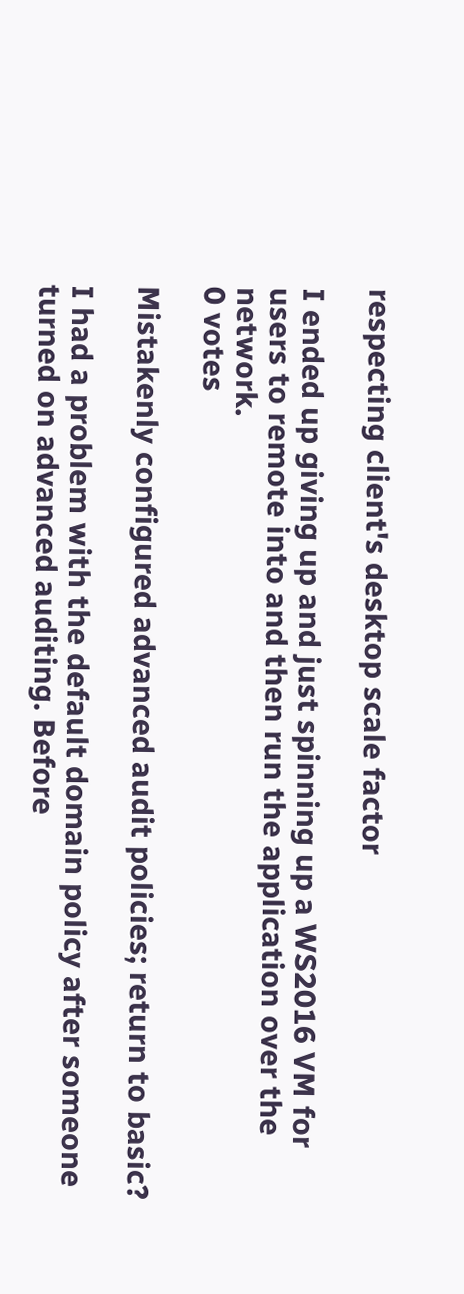respecting client's desktop scale factor

I ended up giving up and just spinning up a WS2016 VM for users to remote into and then run the application over the network.
0 votes

Mistakenly configured advanced audit policies; return to basic?

I had a problem with the default domain policy after someone turned on advanced auditing. Before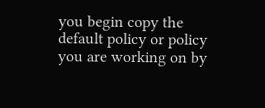you begin copy the default policy or policy you are working on by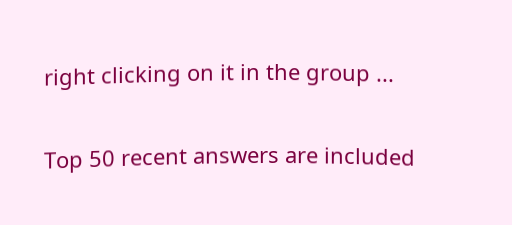right clicking on it in the group ...

Top 50 recent answers are included